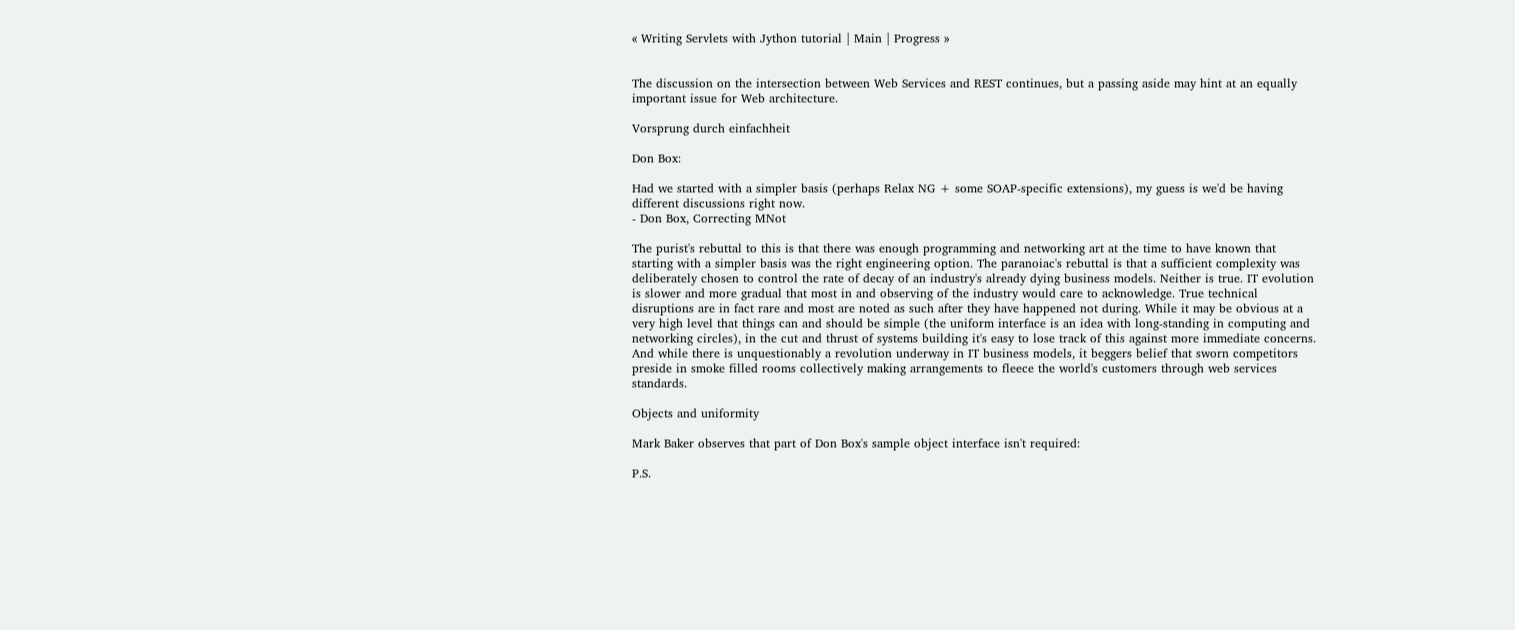« Writing Servlets with Jython tutorial | Main | Progress »


The discussion on the intersection between Web Services and REST continues, but a passing aside may hint at an equally important issue for Web architecture.

Vorsprung durch einfachheit

Don Box:

Had we started with a simpler basis (perhaps Relax NG + some SOAP-specific extensions), my guess is we'd be having different discussions right now.
- Don Box, Correcting MNot

The purist's rebuttal to this is that there was enough programming and networking art at the time to have known that starting with a simpler basis was the right engineering option. The paranoiac's rebuttal is that a sufficient complexity was deliberately chosen to control the rate of decay of an industry's already dying business models. Neither is true. IT evolution is slower and more gradual that most in and observing of the industry would care to acknowledge. True technical disruptions are in fact rare and most are noted as such after they have happened not during. While it may be obvious at a very high level that things can and should be simple (the uniform interface is an idea with long-standing in computing and networking circles), in the cut and thrust of systems building it's easy to lose track of this against more immediate concerns. And while there is unquestionably a revolution underway in IT business models, it beggers belief that sworn competitors preside in smoke filled rooms collectively making arrangements to fleece the world's customers through web services standards.

Objects and uniformity

Mark Baker observes that part of Don Box's sample object interface isn't required:

P.S.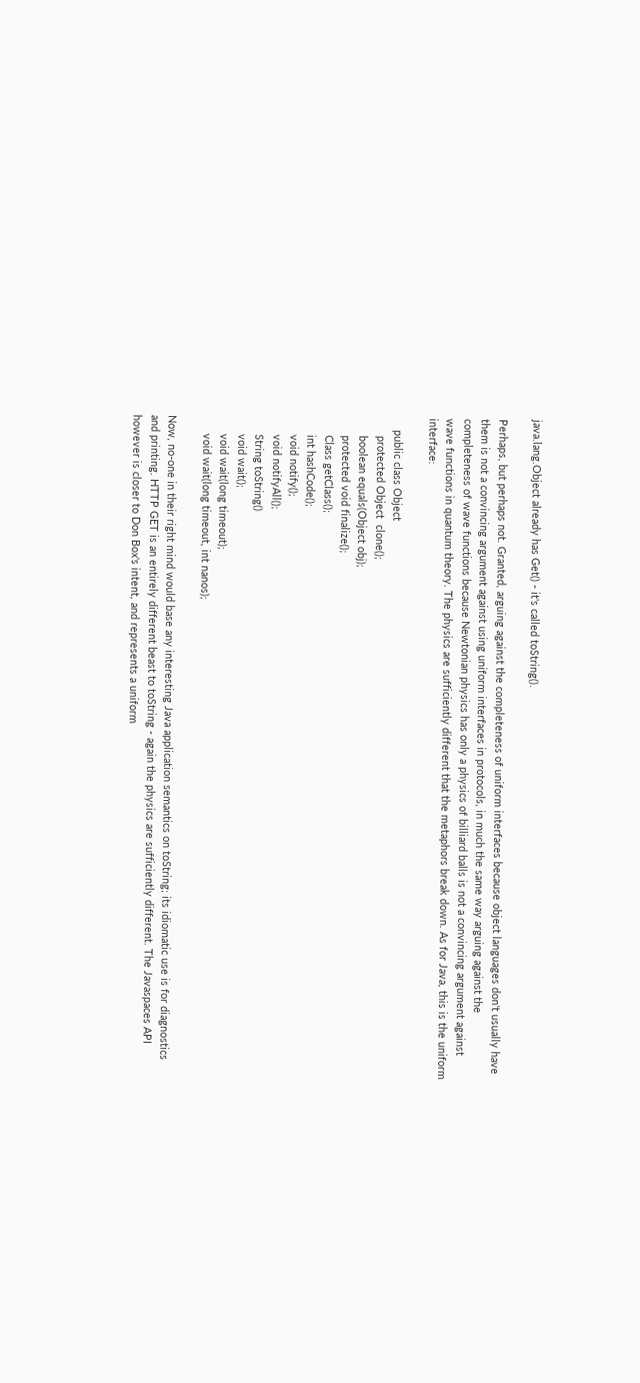java.lang.Object already has Get() - it's called toString().

Perhaps, but perhaps not. Granted, arguing against the completeness of uniform interfaces because object languages don't usually have them is not a convincing argument against using uniform interfaces in protocols, in much the same way arguing against the completeness of wave functions because Newtonian physics has only a physics of billiard balls is not a convincing argument against wave functions in quantum theory. The physics are sufficiently different that the metaphors break down. As for Java, this is the uniform interface:

    public class Object
      protected Object  clone();
      boolean equals(Object obj);
      protected void finalize();
      Class getClass();
      int hashCode();
      void notify();
      void notifyAll();
      String toString()
      void wait();
      void wait(long timeout);
      void wait(long timeout, int nanos);

Now, no-one in their right mind would base any interesting Java application semantics on toString; its idiomatic use is for diagnostics and printing. HTTP GET is an entirely different beast to toString - again the physics are sufficiently different. The Javaspaces API however is closer to Don Box's intent, and represents a uniform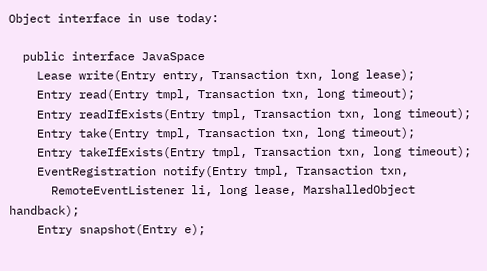Object interface in use today:

  public interface JavaSpace
    Lease write(Entry entry, Transaction txn, long lease);
    Entry read(Entry tmpl, Transaction txn, long timeout);
    Entry readIfExists(Entry tmpl, Transaction txn, long timeout);
    Entry take(Entry tmpl, Transaction txn, long timeout);
    Entry takeIfExists(Entry tmpl, Transaction txn, long timeout);
    EventRegistration notify(Entry tmpl, Transaction txn,
      RemoteEventListener li, long lease, MarshalledObject handback);
    Entry snapshot(Entry e);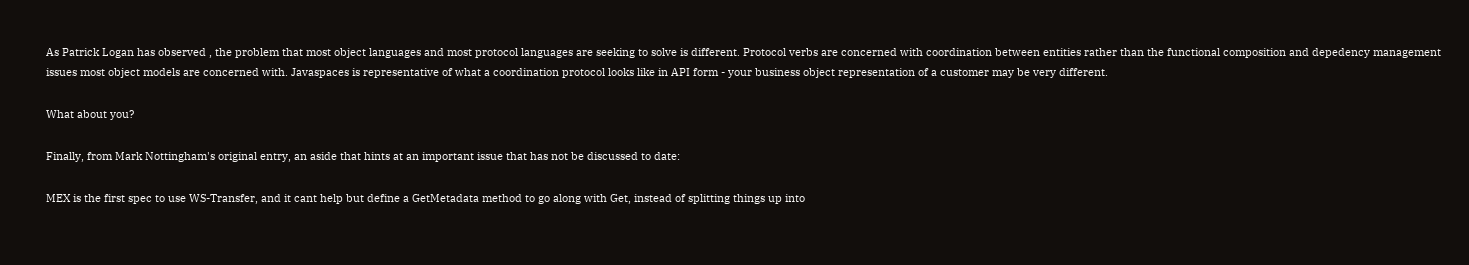As Patrick Logan has observed , the problem that most object languages and most protocol languages are seeking to solve is different. Protocol verbs are concerned with coordination between entities rather than the functional composition and depedency management issues most object models are concerned with. Javaspaces is representative of what a coordination protocol looks like in API form - your business object representation of a customer may be very different.

What about you?

Finally, from Mark Nottingham's original entry, an aside that hints at an important issue that has not be discussed to date:

MEX is the first spec to use WS-Transfer, and it cant help but define a GetMetadata method to go along with Get, instead of splitting things up into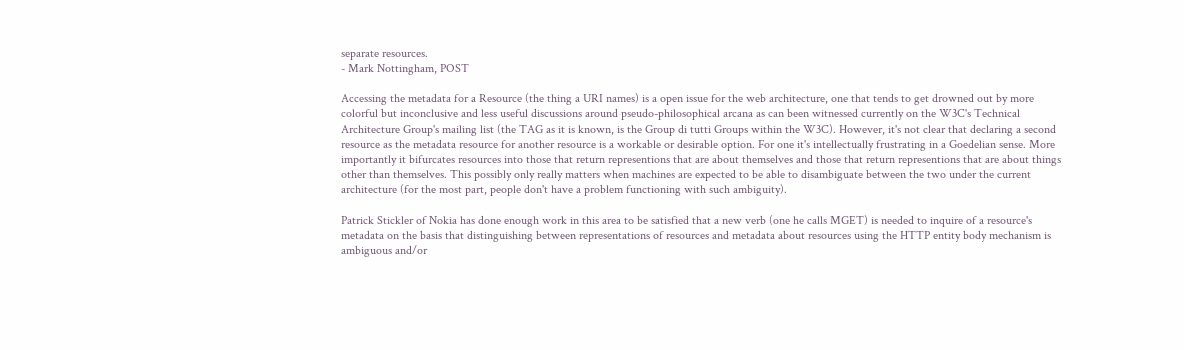separate resources.
- Mark Nottingham, POST

Accessing the metadata for a Resource (the thing a URI names) is a open issue for the web architecture, one that tends to get drowned out by more colorful but inconclusive and less useful discussions around pseudo-philosophical arcana as can been witnessed currently on the W3C's Technical Architecture Group's mailing list (the TAG as it is known, is the Group di tutti Groups within the W3C). However, it's not clear that declaring a second resource as the metadata resource for another resource is a workable or desirable option. For one it's intellectually frustrating in a Goedelian sense. More importantly it bifurcates resources into those that return representions that are about themselves and those that return representions that are about things other than themselves. This possibly only really matters when machines are expected to be able to disambiguate between the two under the current architecture (for the most part, people don't have a problem functioning with such ambiguity).

Patrick Stickler of Nokia has done enough work in this area to be satisfied that a new verb (one he calls MGET) is needed to inquire of a resource's metadata on the basis that distinguishing between representations of resources and metadata about resources using the HTTP entity body mechanism is ambiguous and/or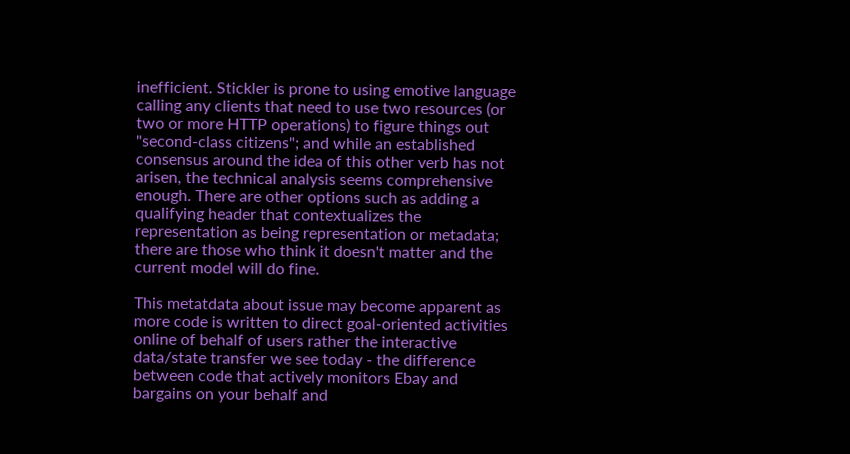inefficient. Stickler is prone to using emotive language calling any clients that need to use two resources (or two or more HTTP operations) to figure things out "second-class citizens"; and while an established consensus around the idea of this other verb has not arisen, the technical analysis seems comprehensive enough. There are other options such as adding a qualifying header that contextualizes the representation as being representation or metadata; there are those who think it doesn't matter and the current model will do fine.

This metatdata about issue may become apparent as more code is written to direct goal-oriented activities online of behalf of users rather the interactive data/state transfer we see today - the difference between code that actively monitors Ebay and bargains on your behalf and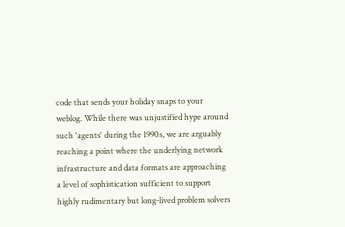code that sends your holiday snaps to your weblog. While there was unjustified hype around such 'agents' during the 1990s, we are arguably reaching a point where the underlying network infrastructure and data formats are approaching a level of sophistication sufficient to support highly rudimentary but long-lived problem solvers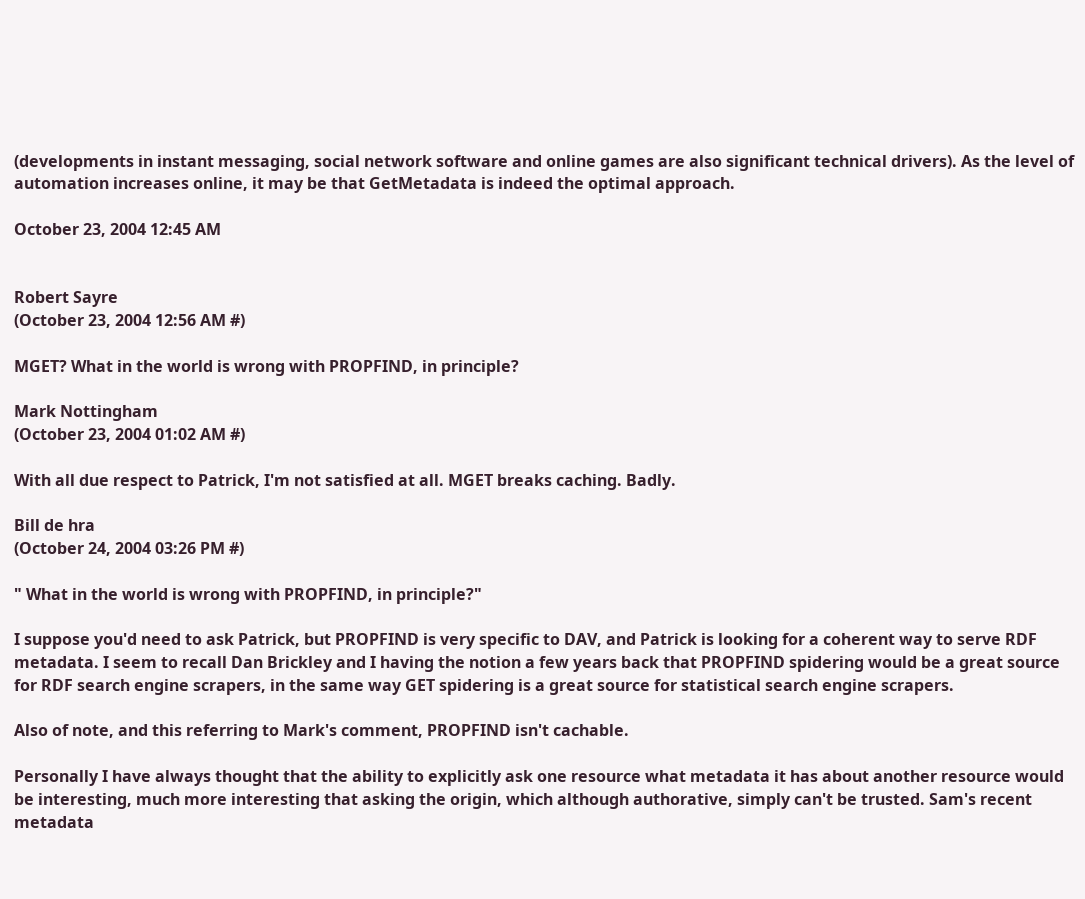(developments in instant messaging, social network software and online games are also significant technical drivers). As the level of automation increases online, it may be that GetMetadata is indeed the optimal approach.

October 23, 2004 12:45 AM


Robert Sayre
(October 23, 2004 12:56 AM #)

MGET? What in the world is wrong with PROPFIND, in principle?

Mark Nottingham
(October 23, 2004 01:02 AM #)

With all due respect to Patrick, I'm not satisfied at all. MGET breaks caching. Badly.

Bill de hra
(October 24, 2004 03:26 PM #)

" What in the world is wrong with PROPFIND, in principle?"

I suppose you'd need to ask Patrick, but PROPFIND is very specific to DAV, and Patrick is looking for a coherent way to serve RDF metadata. I seem to recall Dan Brickley and I having the notion a few years back that PROPFIND spidering would be a great source for RDF search engine scrapers, in the same way GET spidering is a great source for statistical search engine scrapers.

Also of note, and this referring to Mark's comment, PROPFIND isn't cachable.

Personally I have always thought that the ability to explicitly ask one resource what metadata it has about another resource would be interesting, much more interesting that asking the origin, which although authorative, simply can't be trusted. Sam's recent metadata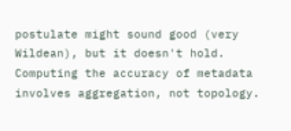postulate might sound good (very Wildean), but it doesn't hold. Computing the accuracy of metadata involves aggregation, not topology.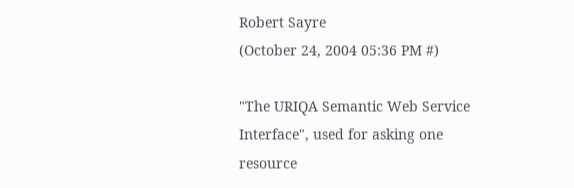Robert Sayre
(October 24, 2004 05:36 PM #)

"The URIQA Semantic Web Service Interface", used for asking one resource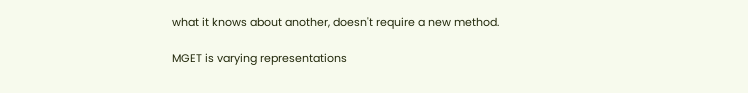what it knows about another, doesn't require a new method.

MGET is varying representations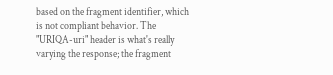based on the fragment identifier, which is not compliant behavior. The "URIQA-uri" header is what's really varying the response; the fragment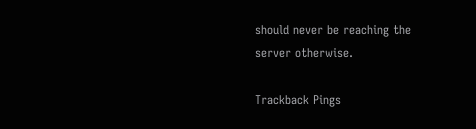should never be reaching the server otherwise.

Trackback Pings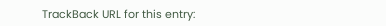TrackBack URL for this entry: